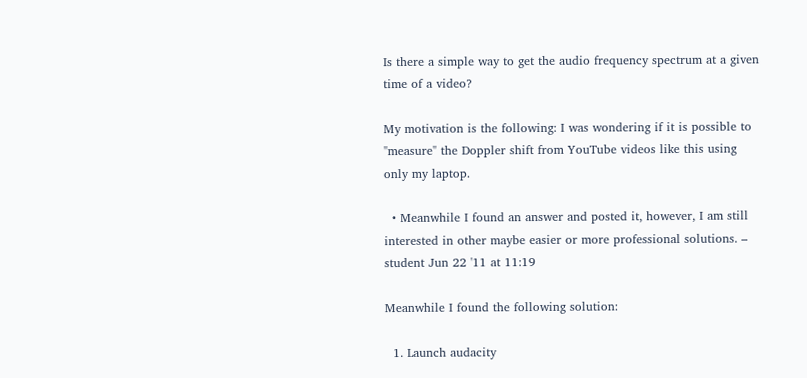Is there a simple way to get the audio frequency spectrum at a given time of a video?

My motivation is the following: I was wondering if it is possible to "measure" the Doppler shift from YouTube videos like this using only my laptop.

  • Meanwhile I found an answer and posted it, however, I am still interested in other maybe easier or more professional solutions. – student Jun 22 '11 at 11:19

Meanwhile I found the following solution:

  1. Launch audacity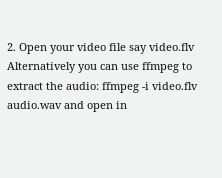2. Open your video file say video.flv Alternatively you can use ffmpeg to extract the audio: ffmpeg -i video.flv audio.wav and open in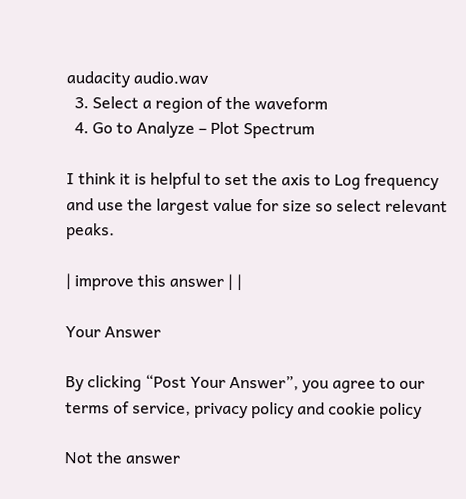audacity audio.wav
  3. Select a region of the waveform
  4. Go to Analyze – Plot Spectrum

I think it is helpful to set the axis to Log frequency and use the largest value for size so select relevant peaks.

| improve this answer | |

Your Answer

By clicking “Post Your Answer”, you agree to our terms of service, privacy policy and cookie policy

Not the answer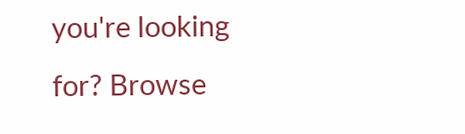you're looking for? Browse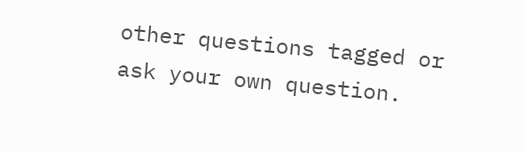other questions tagged or ask your own question.